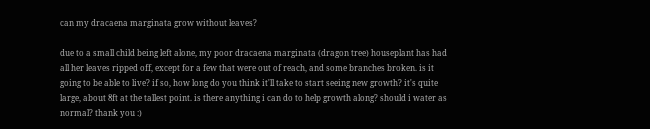can my dracaena marginata grow without leaves?

due to a small child being left alone, my poor dracaena marginata (dragon tree) houseplant has had all her leaves ripped off, except for a few that were out of reach, and some branches broken. is it going to be able to live? if so, how long do you think it'll take to start seeing new growth? it's quite large, about 8ft at the tallest point. is there anything i can do to help growth along? should i water as normal? thank you :)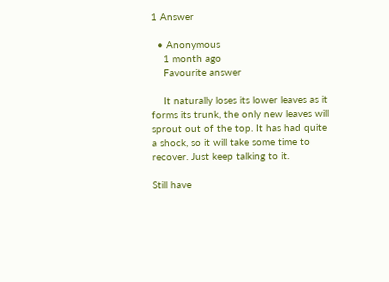1 Answer

  • Anonymous
    1 month ago
    Favourite answer

    It naturally loses its lower leaves as it forms its trunk, the only new leaves will sprout out of the top. It has had quite a shock, so it will take some time to recover. Just keep talking to it.

Still have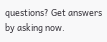questions? Get answers by asking now.